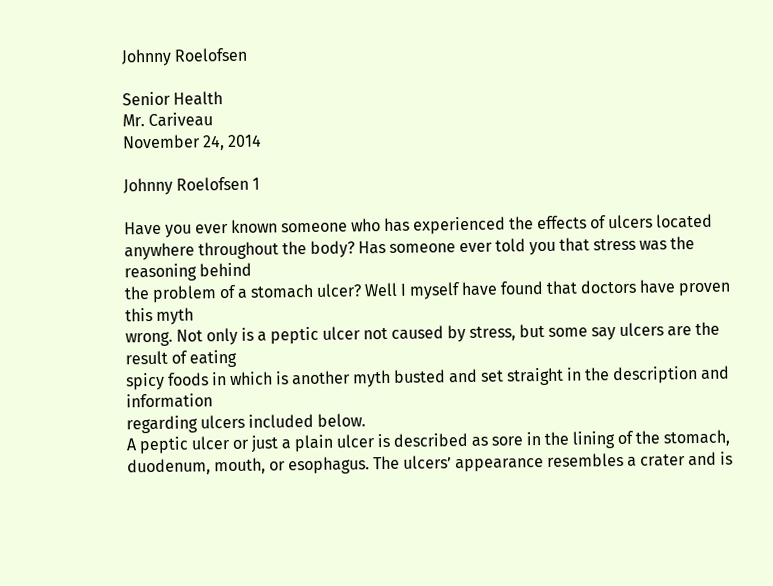Johnny Roelofsen

Senior Health
Mr. Cariveau
November 24, 2014

Johnny Roelofsen 1

Have you ever known someone who has experienced the effects of ulcers located
anywhere throughout the body? Has someone ever told you that stress was the reasoning behind
the problem of a stomach ulcer? Well I myself have found that doctors have proven this myth
wrong. Not only is a peptic ulcer not caused by stress, but some say ulcers are the result of eating
spicy foods in which is another myth busted and set straight in the description and information
regarding ulcers included below.
A peptic ulcer or just a plain ulcer is described as sore in the lining of the stomach,
duodenum, mouth, or esophagus. The ulcers’ appearance resembles a crater and is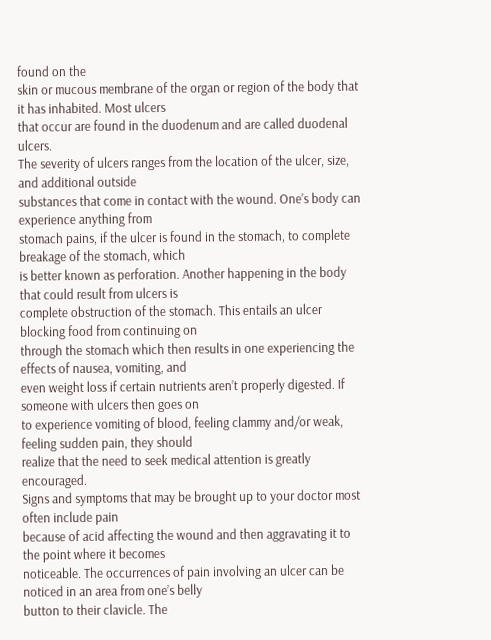found on the
skin or mucous membrane of the organ or region of the body that it has inhabited. Most ulcers
that occur are found in the duodenum and are called duodenal ulcers.
The severity of ulcers ranges from the location of the ulcer, size, and additional outside
substances that come in contact with the wound. One’s body can experience anything from
stomach pains, if the ulcer is found in the stomach, to complete breakage of the stomach, which
is better known as perforation. Another happening in the body that could result from ulcers is
complete obstruction of the stomach. This entails an ulcer blocking food from continuing on
through the stomach which then results in one experiencing the effects of nausea, vomiting, and
even weight loss if certain nutrients aren’t properly digested. If someone with ulcers then goes on
to experience vomiting of blood, feeling clammy and/or weak, feeling sudden pain, they should
realize that the need to seek medical attention is greatly encouraged.
Signs and symptoms that may be brought up to your doctor most often include pain
because of acid affecting the wound and then aggravating it to the point where it becomes
noticeable. The occurrences of pain involving an ulcer can be noticed in an area from one’s belly
button to their clavicle. The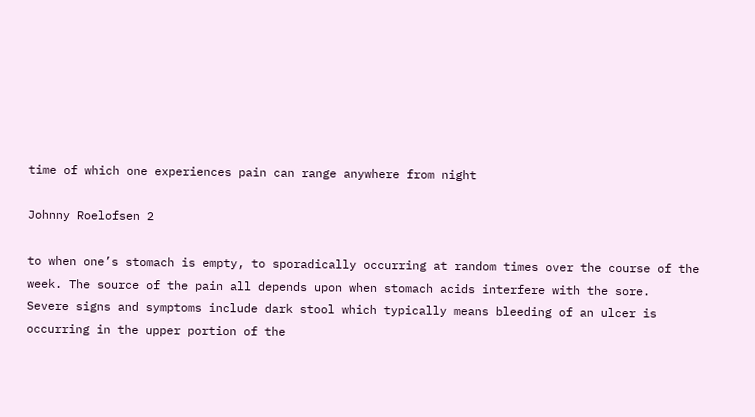time of which one experiences pain can range anywhere from night

Johnny Roelofsen 2

to when one’s stomach is empty, to sporadically occurring at random times over the course of the
week. The source of the pain all depends upon when stomach acids interfere with the sore.
Severe signs and symptoms include dark stool which typically means bleeding of an ulcer is
occurring in the upper portion of the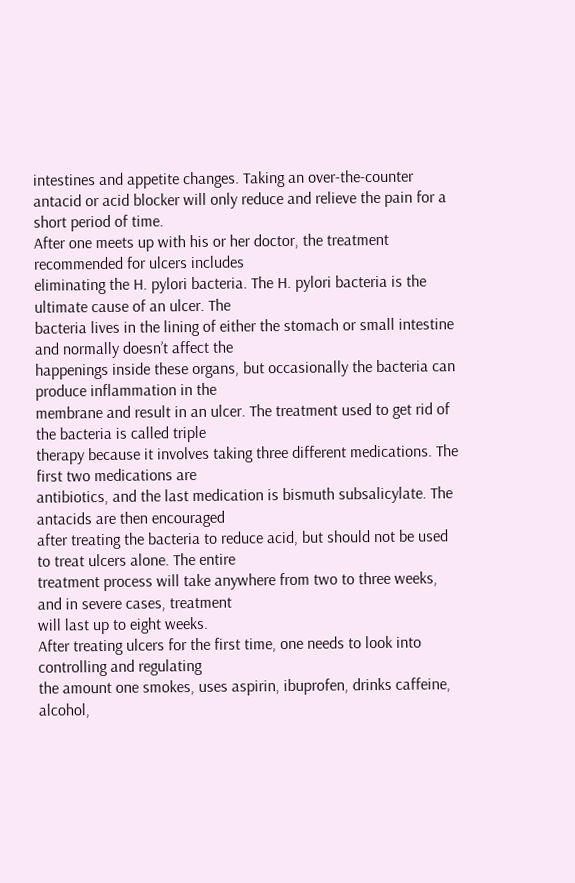intestines and appetite changes. Taking an over-the-counter
antacid or acid blocker will only reduce and relieve the pain for a short period of time.
After one meets up with his or her doctor, the treatment recommended for ulcers includes
eliminating the H. pylori bacteria. The H. pylori bacteria is the ultimate cause of an ulcer. The
bacteria lives in the lining of either the stomach or small intestine and normally doesn’t affect the
happenings inside these organs, but occasionally the bacteria can produce inflammation in the
membrane and result in an ulcer. The treatment used to get rid of the bacteria is called triple
therapy because it involves taking three different medications. The first two medications are
antibiotics, and the last medication is bismuth subsalicylate. The antacids are then encouraged
after treating the bacteria to reduce acid, but should not be used to treat ulcers alone. The entire
treatment process will take anywhere from two to three weeks, and in severe cases, treatment
will last up to eight weeks.
After treating ulcers for the first time, one needs to look into controlling and regulating
the amount one smokes, uses aspirin, ibuprofen, drinks caffeine, alcohol,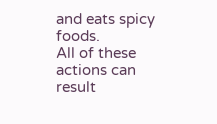and eats spicy foods.
All of these actions can result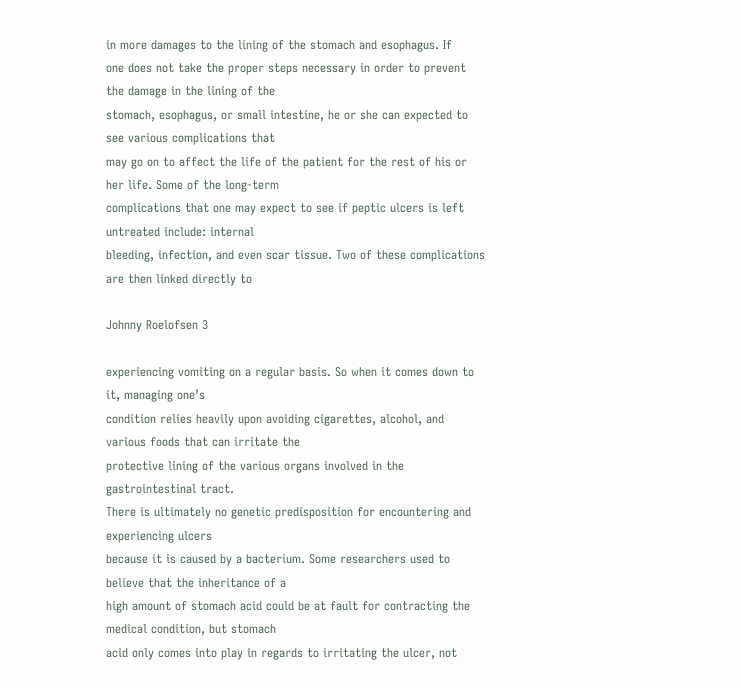in more damages to the lining of the stomach and esophagus. If
one does not take the proper steps necessary in order to prevent the damage in the lining of the
stomach, esophagus, or small intestine, he or she can expected to see various complications that
may go on to affect the life of the patient for the rest of his or her life. Some of the long-term
complications that one may expect to see if peptic ulcers is left untreated include: internal
bleeding, infection, and even scar tissue. Two of these complications are then linked directly to

Johnny Roelofsen 3

experiencing vomiting on a regular basis. So when it comes down to it, managing one’s
condition relies heavily upon avoiding cigarettes, alcohol, and various foods that can irritate the
protective lining of the various organs involved in the gastrointestinal tract.
There is ultimately no genetic predisposition for encountering and experiencing ulcers
because it is caused by a bacterium. Some researchers used to believe that the inheritance of a
high amount of stomach acid could be at fault for contracting the medical condition, but stomach
acid only comes into play in regards to irritating the ulcer, not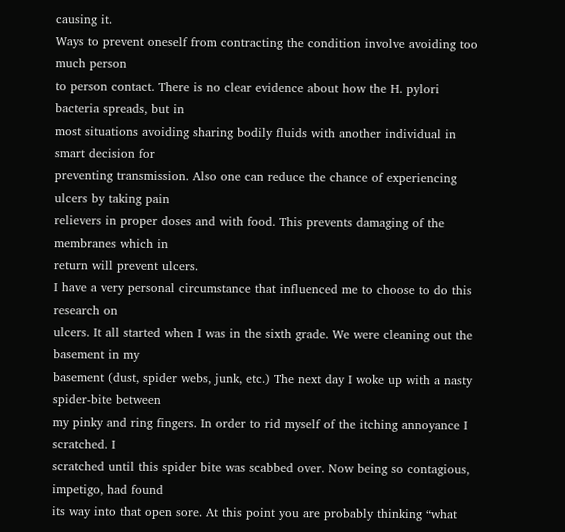causing it.
Ways to prevent oneself from contracting the condition involve avoiding too much person
to person contact. There is no clear evidence about how the H. pylori bacteria spreads, but in
most situations avoiding sharing bodily fluids with another individual in smart decision for
preventing transmission. Also one can reduce the chance of experiencing ulcers by taking pain
relievers in proper doses and with food. This prevents damaging of the membranes which in
return will prevent ulcers.
I have a very personal circumstance that influenced me to choose to do this research on
ulcers. It all started when I was in the sixth grade. We were cleaning out the basement in my
basement (dust, spider webs, junk, etc.) The next day I woke up with a nasty spider-bite between
my pinky and ring fingers. In order to rid myself of the itching annoyance I scratched. I
scratched until this spider bite was scabbed over. Now being so contagious, impetigo, had found
its way into that open sore. At this point you are probably thinking “what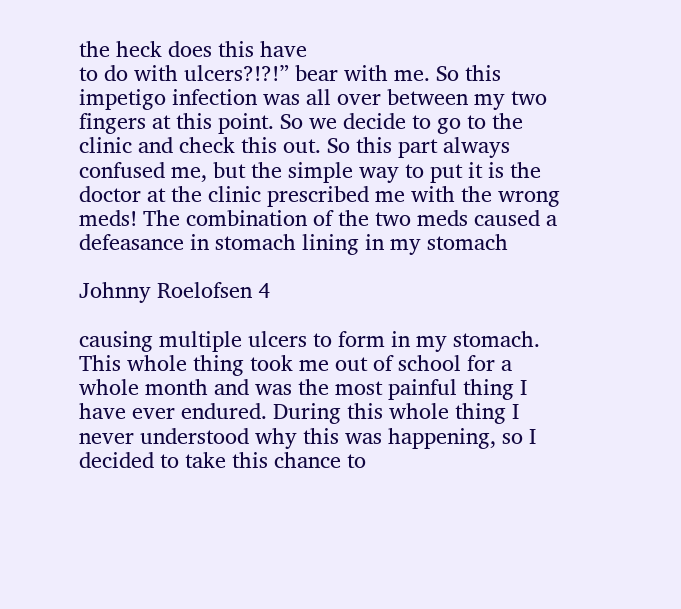the heck does this have
to do with ulcers?!?!” bear with me. So this impetigo infection was all over between my two
fingers at this point. So we decide to go to the clinic and check this out. So this part always
confused me, but the simple way to put it is the doctor at the clinic prescribed me with the wrong
meds! The combination of the two meds caused a defeasance in stomach lining in my stomach

Johnny Roelofsen 4

causing multiple ulcers to form in my stomach. This whole thing took me out of school for a
whole month and was the most painful thing I have ever endured. During this whole thing I
never understood why this was happening, so I decided to take this chance to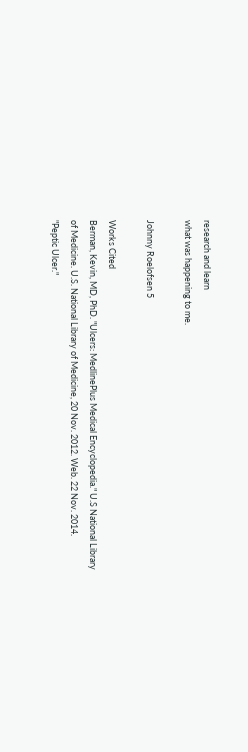research and learn
what was happening to me.

Johnny Roelofsen 5

Works Cited
Berman, Kevin, MD, PhD. "Ulcers: MedlinePlus Medical Encyclopedia." U.S National Library
of Medicine. U.S. National Library of Medicine, 20 Nov. 2012. Web. 22 Nov. 2014.
"Peptic Ulcer."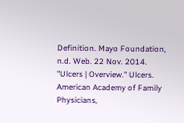Definition. Mayo Foundation, n.d. Web. 22 Nov. 2014.
"Ulcers | Overview." Ulcers. American Academy of Family Physicians,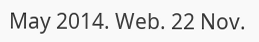May 2014. Web. 22 Nov.